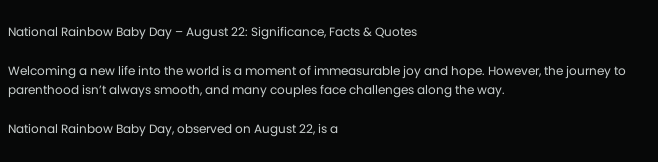National Rainbow Baby Day – August 22: Significance, Facts & Quotes

Welcoming a new life into the world is a moment of immeasurable joy and hope. However, the journey to parenthood isn’t always smooth, and many couples face challenges along the way.

National Rainbow Baby Day, observed on August 22, is a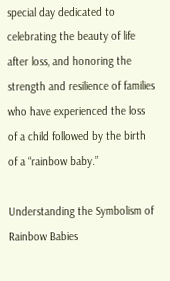special day dedicated to celebrating the beauty of life after loss, and honoring the strength and resilience of families who have experienced the loss of a child followed by the birth of a “rainbow baby.”

Understanding the Symbolism of Rainbow Babies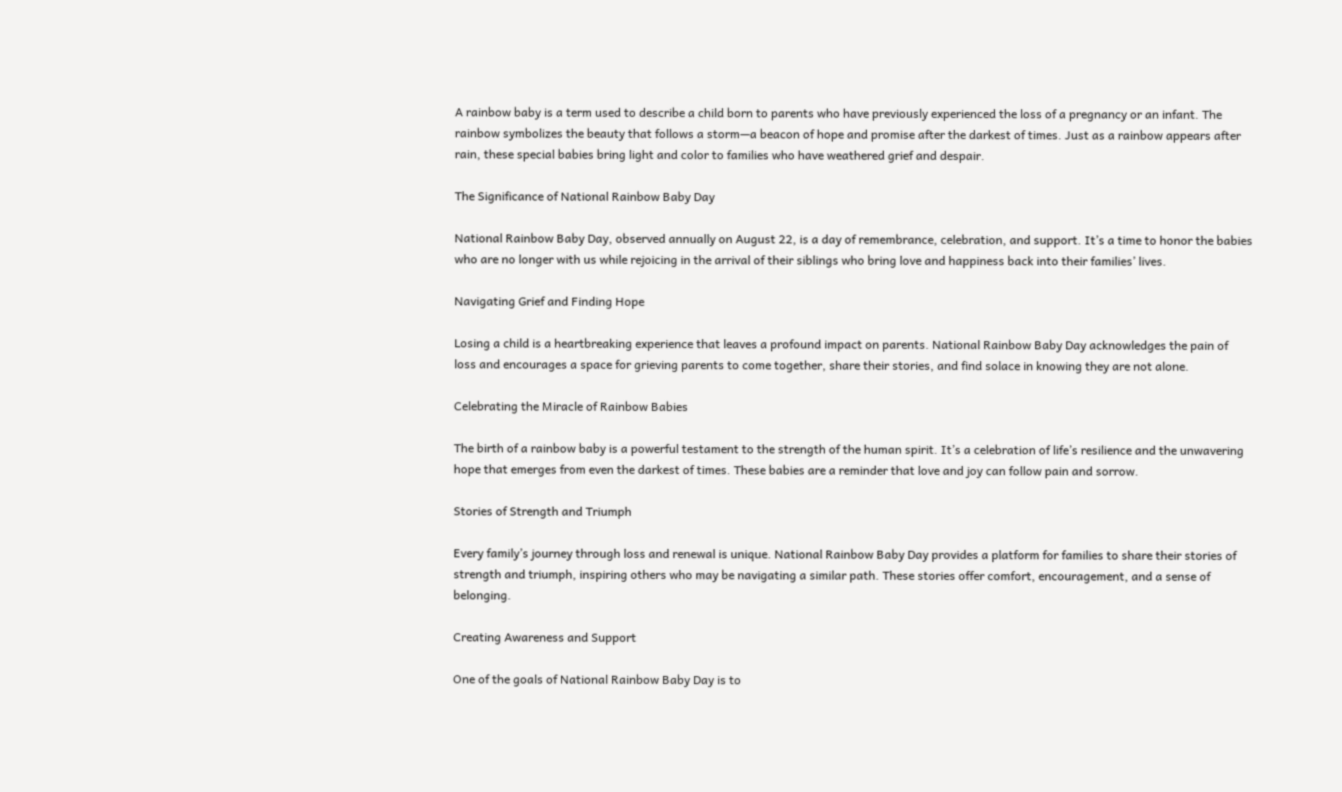A rainbow baby is a term used to describe a child born to parents who have previously experienced the loss of a pregnancy or an infant. The rainbow symbolizes the beauty that follows a storm—a beacon of hope and promise after the darkest of times. Just as a rainbow appears after rain, these special babies bring light and color to families who have weathered grief and despair.

The Significance of National Rainbow Baby Day

National Rainbow Baby Day, observed annually on August 22, is a day of remembrance, celebration, and support. It’s a time to honor the babies who are no longer with us while rejoicing in the arrival of their siblings who bring love and happiness back into their families’ lives.

Navigating Grief and Finding Hope

Losing a child is a heartbreaking experience that leaves a profound impact on parents. National Rainbow Baby Day acknowledges the pain of loss and encourages a space for grieving parents to come together, share their stories, and find solace in knowing they are not alone.

Celebrating the Miracle of Rainbow Babies

The birth of a rainbow baby is a powerful testament to the strength of the human spirit. It’s a celebration of life’s resilience and the unwavering hope that emerges from even the darkest of times. These babies are a reminder that love and joy can follow pain and sorrow.

Stories of Strength and Triumph

Every family’s journey through loss and renewal is unique. National Rainbow Baby Day provides a platform for families to share their stories of strength and triumph, inspiring others who may be navigating a similar path. These stories offer comfort, encouragement, and a sense of belonging.

Creating Awareness and Support

One of the goals of National Rainbow Baby Day is to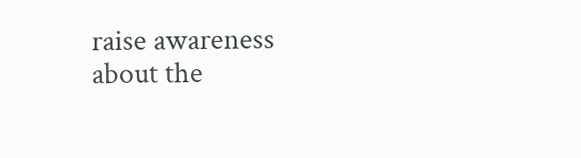raise awareness about the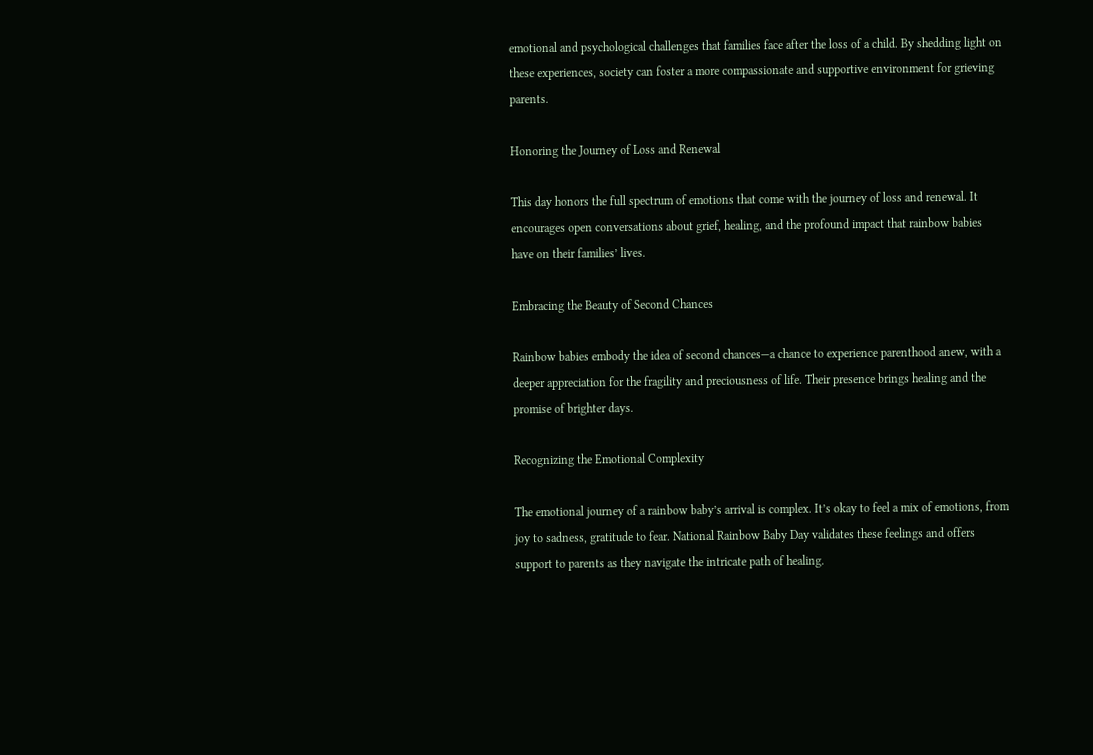emotional and psychological challenges that families face after the loss of a child. By shedding light on these experiences, society can foster a more compassionate and supportive environment for grieving parents.

Honoring the Journey of Loss and Renewal

This day honors the full spectrum of emotions that come with the journey of loss and renewal. It encourages open conversations about grief, healing, and the profound impact that rainbow babies have on their families’ lives.

Embracing the Beauty of Second Chances

Rainbow babies embody the idea of second chances—a chance to experience parenthood anew, with a deeper appreciation for the fragility and preciousness of life. Their presence brings healing and the promise of brighter days.

Recognizing the Emotional Complexity

The emotional journey of a rainbow baby’s arrival is complex. It’s okay to feel a mix of emotions, from joy to sadness, gratitude to fear. National Rainbow Baby Day validates these feelings and offers support to parents as they navigate the intricate path of healing.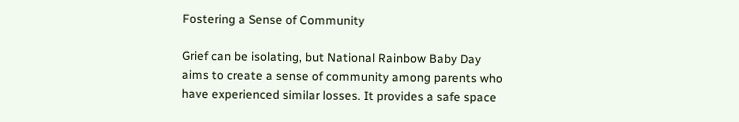Fostering a Sense of Community

Grief can be isolating, but National Rainbow Baby Day aims to create a sense of community among parents who have experienced similar losses. It provides a safe space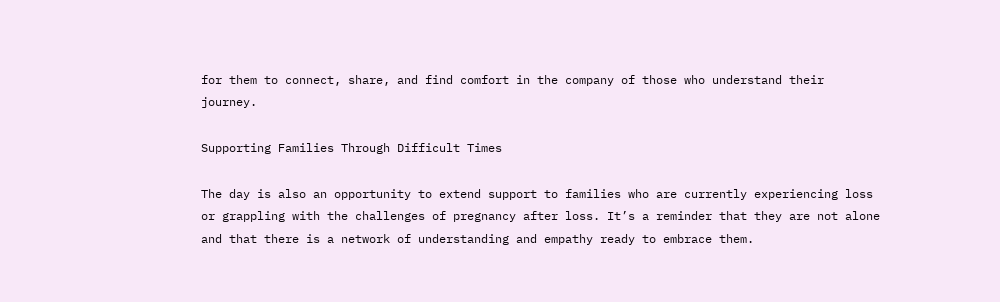for them to connect, share, and find comfort in the company of those who understand their journey.

Supporting Families Through Difficult Times

The day is also an opportunity to extend support to families who are currently experiencing loss or grappling with the challenges of pregnancy after loss. It’s a reminder that they are not alone and that there is a network of understanding and empathy ready to embrace them.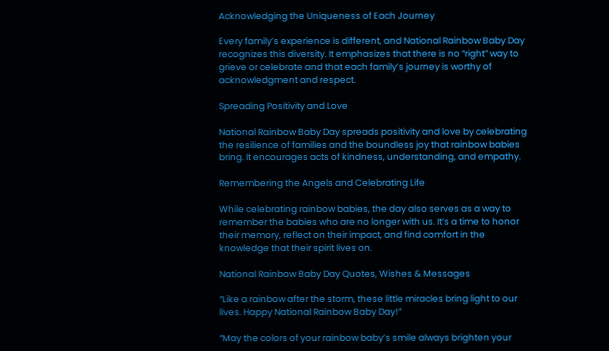Acknowledging the Uniqueness of Each Journey

Every family’s experience is different, and National Rainbow Baby Day recognizes this diversity. It emphasizes that there is no “right” way to grieve or celebrate and that each family’s journey is worthy of acknowledgment and respect.

Spreading Positivity and Love

National Rainbow Baby Day spreads positivity and love by celebrating the resilience of families and the boundless joy that rainbow babies bring. It encourages acts of kindness, understanding, and empathy.

Remembering the Angels and Celebrating Life

While celebrating rainbow babies, the day also serves as a way to remember the babies who are no longer with us. It’s a time to honor their memory, reflect on their impact, and find comfort in the knowledge that their spirit lives on.

National Rainbow Baby Day Quotes, Wishes & Messages

“Like a rainbow after the storm, these little miracles bring light to our lives. Happy National Rainbow Baby Day!”

“May the colors of your rainbow baby’s smile always brighten your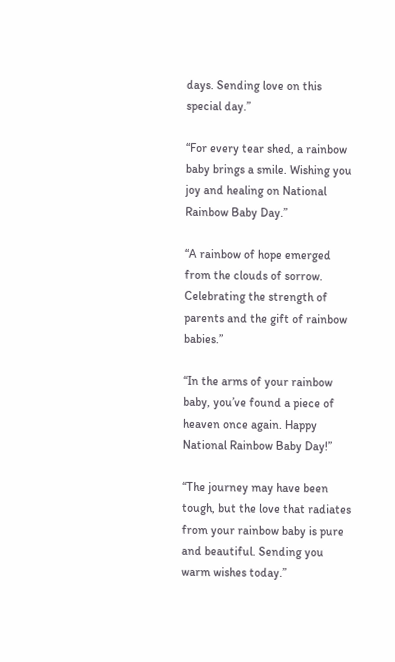days. Sending love on this special day.”

“For every tear shed, a rainbow baby brings a smile. Wishing you joy and healing on National Rainbow Baby Day.”

“A rainbow of hope emerged from the clouds of sorrow. Celebrating the strength of parents and the gift of rainbow babies.”

“In the arms of your rainbow baby, you’ve found a piece of heaven once again. Happy National Rainbow Baby Day!”

“The journey may have been tough, but the love that radiates from your rainbow baby is pure and beautiful. Sending you warm wishes today.”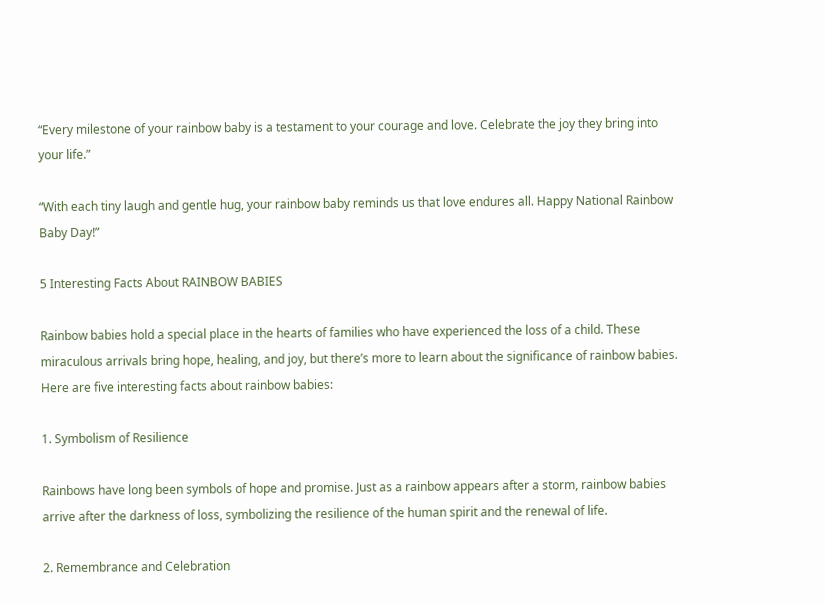“Every milestone of your rainbow baby is a testament to your courage and love. Celebrate the joy they bring into your life.”

“With each tiny laugh and gentle hug, your rainbow baby reminds us that love endures all. Happy National Rainbow Baby Day!”

5 Interesting Facts About RAINBOW BABIES

Rainbow babies hold a special place in the hearts of families who have experienced the loss of a child. These miraculous arrivals bring hope, healing, and joy, but there’s more to learn about the significance of rainbow babies. Here are five interesting facts about rainbow babies:

1. Symbolism of Resilience

Rainbows have long been symbols of hope and promise. Just as a rainbow appears after a storm, rainbow babies arrive after the darkness of loss, symbolizing the resilience of the human spirit and the renewal of life.

2. Remembrance and Celebration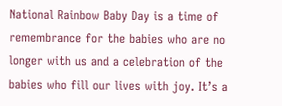National Rainbow Baby Day is a time of remembrance for the babies who are no longer with us and a celebration of the babies who fill our lives with joy. It’s a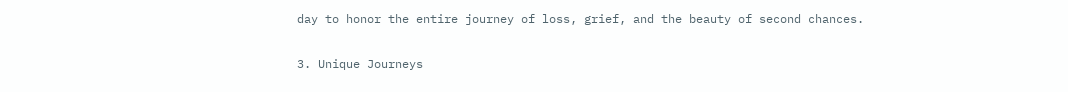day to honor the entire journey of loss, grief, and the beauty of second chances.

3. Unique Journeys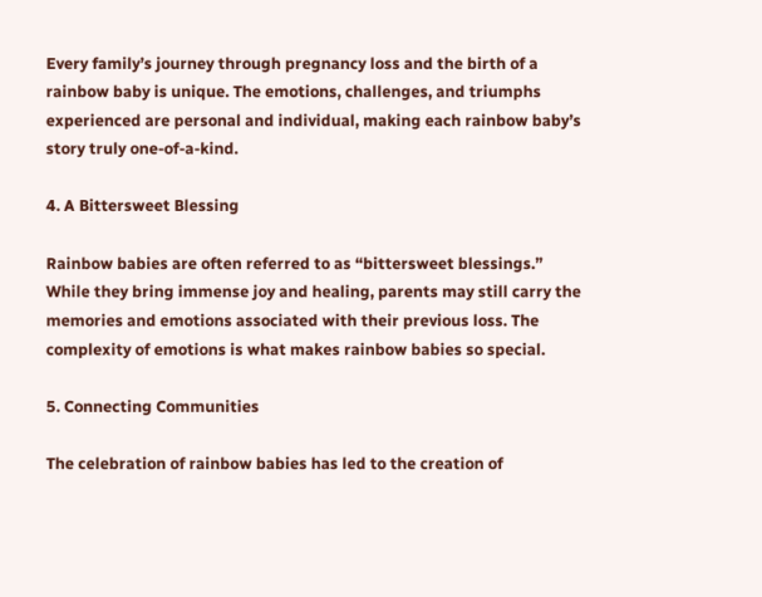Every family’s journey through pregnancy loss and the birth of a rainbow baby is unique. The emotions, challenges, and triumphs experienced are personal and individual, making each rainbow baby’s story truly one-of-a-kind.

4. A Bittersweet Blessing

Rainbow babies are often referred to as “bittersweet blessings.” While they bring immense joy and healing, parents may still carry the memories and emotions associated with their previous loss. The complexity of emotions is what makes rainbow babies so special.

5. Connecting Communities

The celebration of rainbow babies has led to the creation of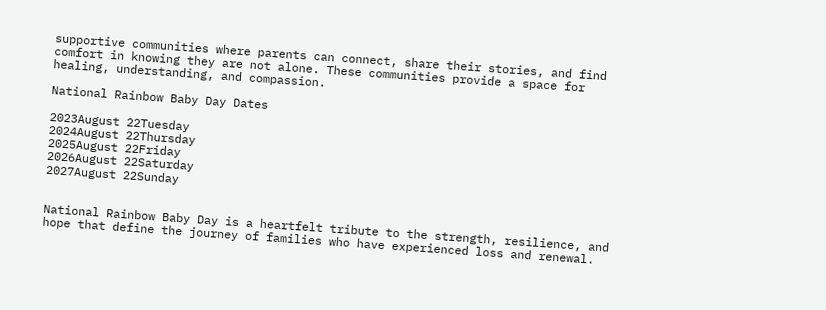supportive communities where parents can connect, share their stories, and find comfort in knowing they are not alone. These communities provide a space for healing, understanding, and compassion.

National Rainbow Baby Day Dates

2023August 22Tuesday
2024August 22Thursday
2025August 22Friday
2026August 22Saturday
2027August 22Sunday


National Rainbow Baby Day is a heartfelt tribute to the strength, resilience, and hope that define the journey of families who have experienced loss and renewal.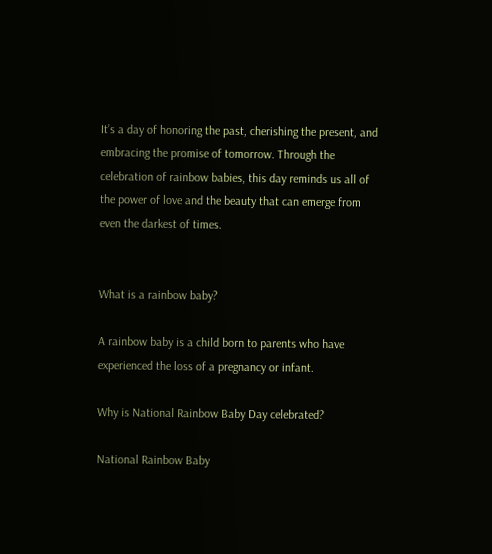It’s a day of honoring the past, cherishing the present, and embracing the promise of tomorrow. Through the celebration of rainbow babies, this day reminds us all of the power of love and the beauty that can emerge from even the darkest of times.


What is a rainbow baby?

A rainbow baby is a child born to parents who have experienced the loss of a pregnancy or infant.

Why is National Rainbow Baby Day celebrated?

National Rainbow Baby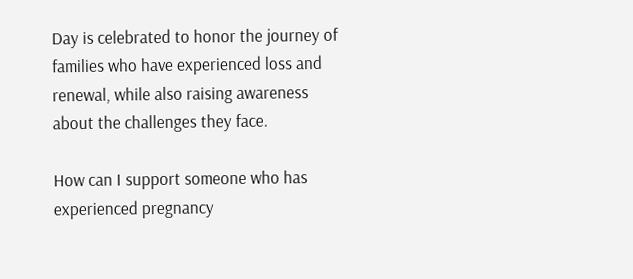Day is celebrated to honor the journey of families who have experienced loss and renewal, while also raising awareness about the challenges they face.

How can I support someone who has experienced pregnancy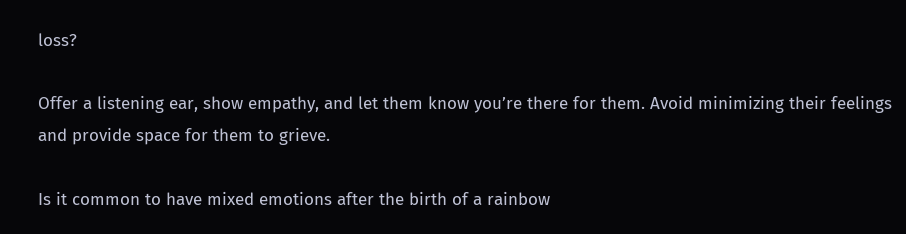loss?

Offer a listening ear, show empathy, and let them know you’re there for them. Avoid minimizing their feelings and provide space for them to grieve.

Is it common to have mixed emotions after the birth of a rainbow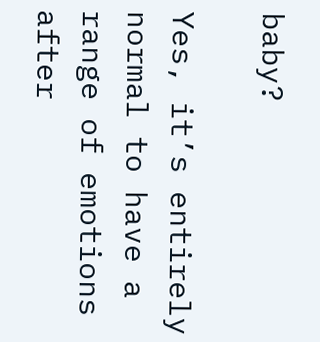baby?

Yes, it’s entirely normal to have a range of emotions after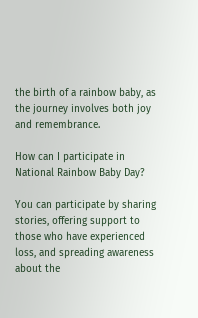the birth of a rainbow baby, as the journey involves both joy and remembrance.

How can I participate in National Rainbow Baby Day?

You can participate by sharing stories, offering support to those who have experienced loss, and spreading awareness about the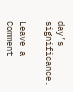day’s significance.

Leave a Comment